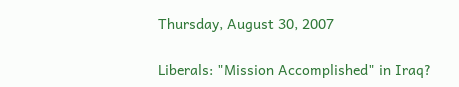Thursday, August 30, 2007

Liberals: "Mission Accomplished" in Iraq?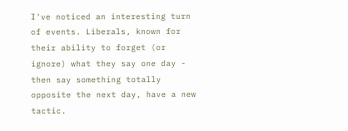I've noticed an interesting turn of events. Liberals, known for their ability to forget (or ignore) what they say one day - then say something totally opposite the next day, have a new tactic.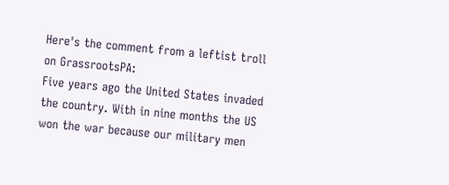Here's the comment from a leftist troll on GrassrootsPA:
Five years ago the United States invaded the country. With in nine months the US won the war because our military men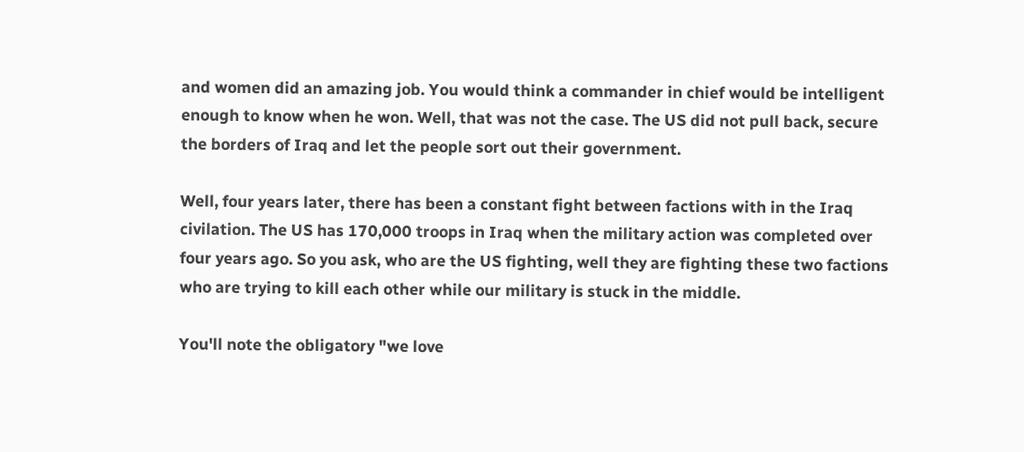and women did an amazing job. You would think a commander in chief would be intelligent enough to know when he won. Well, that was not the case. The US did not pull back, secure the borders of Iraq and let the people sort out their government.

Well, four years later, there has been a constant fight between factions with in the Iraq civilation. The US has 170,000 troops in Iraq when the military action was completed over four years ago. So you ask, who are the US fighting, well they are fighting these two factions who are trying to kill each other while our military is stuck in the middle.

You'll note the obligatory "we love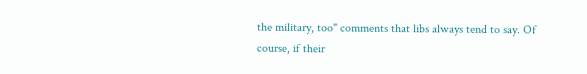the military, too" comments that libs always tend to say. Of course, if their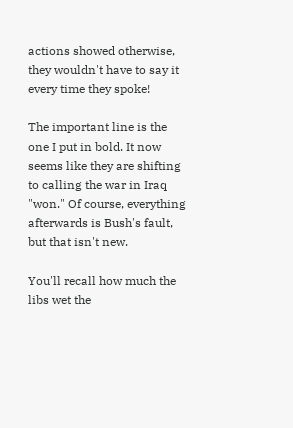actions showed otherwise, they wouldn't have to say it every time they spoke!

The important line is the one I put in bold. It now seems like they are shifting to calling the war in Iraq "won." Of course, everything afterwards is Bush's fault, but that isn't new.

You'll recall how much the libs wet the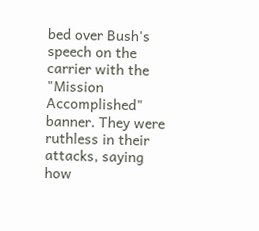bed over Bush's speech on the carrier with the "Mission Accomplished" banner. They were ruthless in their attacks, saying how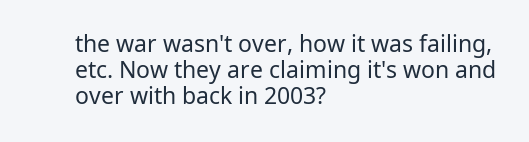the war wasn't over, how it was failing, etc. Now they are claiming it's won and over with back in 2003?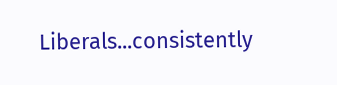Liberals...consistently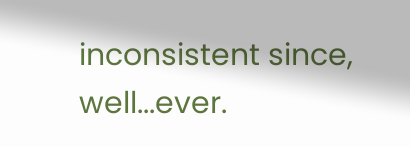inconsistent since, well...ever.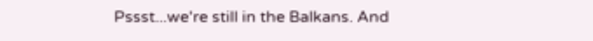Pssst...we're still in the Balkans. And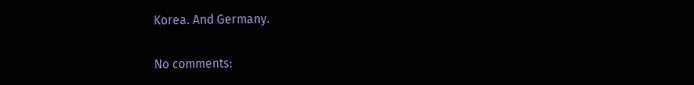Korea. And Germany.

No comments: